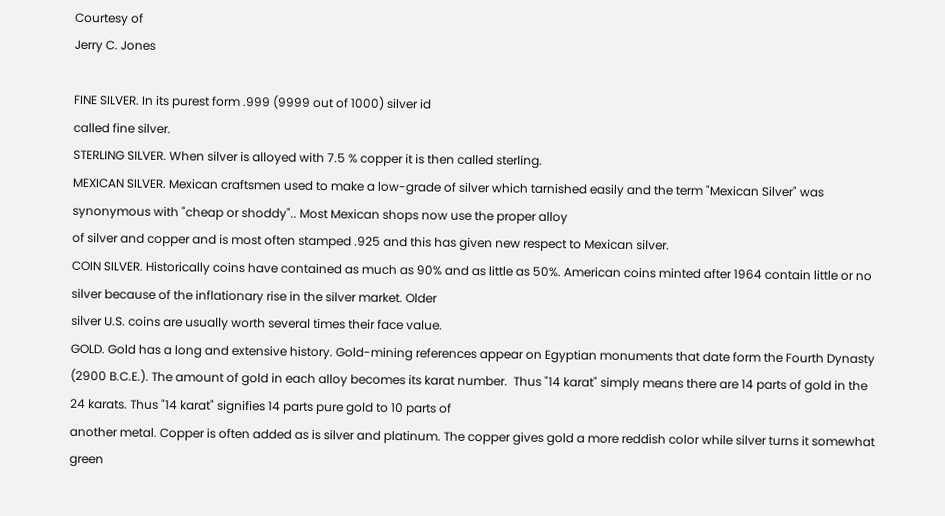Courtesy of
Jerry C. Jones

FINE SILVER. In its purest form .999 (9999 out of 1000) silver id
called fine silver.
STERLING SILVER. When silver is alloyed with 7.5 % copper it is then called sterling.
MEXICAN SILVER. Mexican craftsmen used to make a low-grade of silver which tarnished easily and the term "Mexican Silver" was synonymous with "cheap or shoddy".. Most Mexican shops now use the proper alloy
of silver and copper and is most often stamped .925 and this has given new respect to Mexican silver.
COIN SILVER. Historically coins have contained as much as 90% and as little as 50%. American coins minted after 1964 contain little or no silver because of the inflationary rise in the silver market. Older
silver U.S. coins are usually worth several times their face value.
GOLD. Gold has a long and extensive history. Gold-mining references appear on Egyptian monuments that date form the Fourth Dynasty (2900 B.C.E.). The amount of gold in each alloy becomes its karat number.  Thus "14 karat" simply means there are 14 parts of gold in the 24 karats. Thus "14 karat" signifies 14 parts pure gold to 10 parts of
another metal. Copper is often added as is silver and platinum. The copper gives gold a more reddish color while silver turns it somewhat green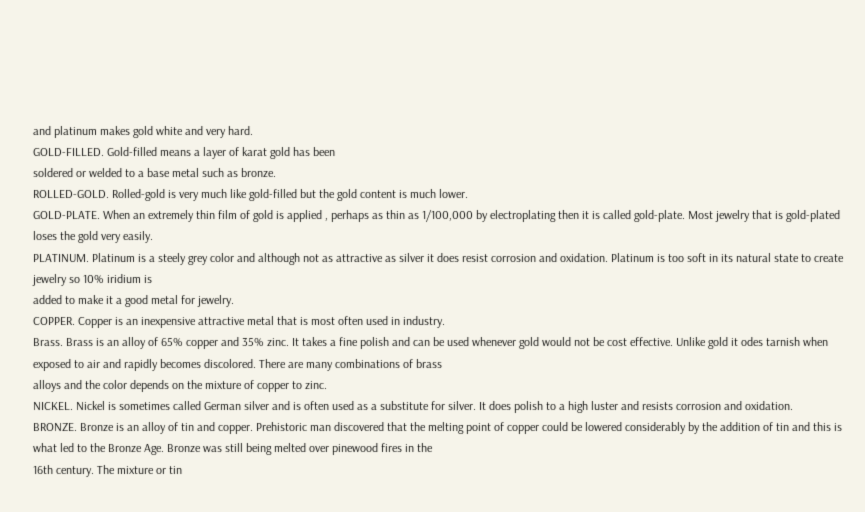and platinum makes gold white and very hard.
GOLD-FILLED. Gold-filled means a layer of karat gold has been
soldered or welded to a base metal such as bronze.
ROLLED-GOLD. Rolled-gold is very much like gold-filled but the gold content is much lower.
GOLD-PLATE. When an extremely thin film of gold is applied , perhaps as thin as 1/100,000 by electroplating then it is called gold-plate. Most jewelry that is gold-plated loses the gold very easily.
PLATINUM. Platinum is a steely grey color and although not as attractive as silver it does resist corrosion and oxidation. Platinum is too soft in its natural state to create jewelry so 10% iridium is
added to make it a good metal for jewelry.
COPPER. Copper is an inexpensive attractive metal that is most often used in industry.
Brass. Brass is an alloy of 65% copper and 35% zinc. It takes a fine polish and can be used whenever gold would not be cost effective. Unlike gold it odes tarnish when exposed to air and rapidly becomes discolored. There are many combinations of brass
alloys and the color depends on the mixture of copper to zinc.
NICKEL. Nickel is sometimes called German silver and is often used as a substitute for silver. It does polish to a high luster and resists corrosion and oxidation.
BRONZE. Bronze is an alloy of tin and copper. Prehistoric man discovered that the melting point of copper could be lowered considerably by the addition of tin and this is what led to the Bronze Age. Bronze was still being melted over pinewood fires in the
16th century. The mixture or tin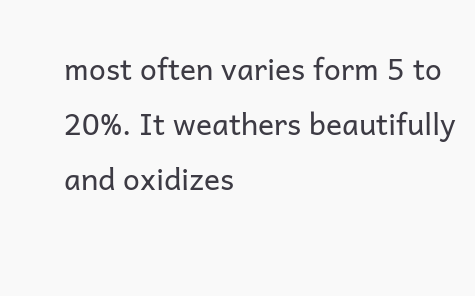most often varies form 5 to 20%. It weathers beautifully and oxidizes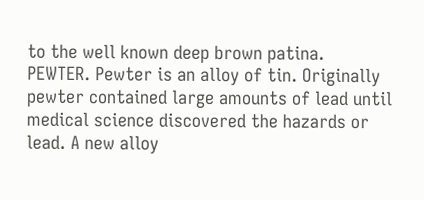to the well known deep brown patina.
PEWTER. Pewter is an alloy of tin. Originally pewter contained large amounts of lead until medical science discovered the hazards or lead. A new alloy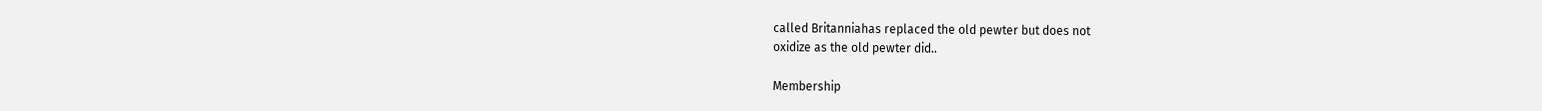called Britanniahas replaced the old pewter but does not
oxidize as the old pewter did..

Membership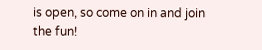is open, so come on in and join the fun!